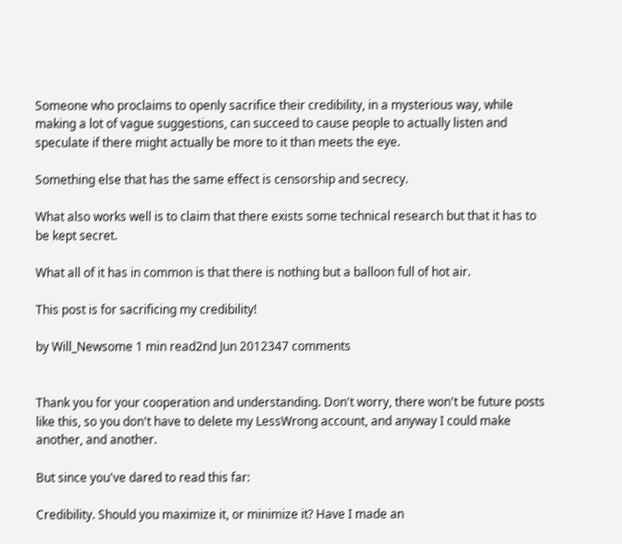Someone who proclaims to openly sacrifice their credibility, in a mysterious way, while making a lot of vague suggestions, can succeed to cause people to actually listen and speculate if there might actually be more to it than meets the eye.

Something else that has the same effect is censorship and secrecy.

What also works well is to claim that there exists some technical research but that it has to be kept secret.

What all of it has in common is that there is nothing but a balloon full of hot air.

This post is for sacrificing my credibility!

by Will_Newsome 1 min read2nd Jun 2012347 comments


Thank you for your cooperation and understanding. Don't worry, there won't be future posts like this, so you don't have to delete my LessWrong account, and anyway I could make another, and another.

But since you've dared to read this far:

Credibility. Should you maximize it, or minimize it? Have I made an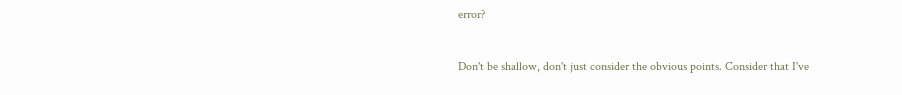error?


Don't be shallow, don't just consider the obvious points. Consider that I've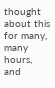thought about this for many, many hours, and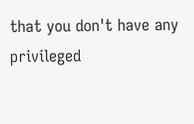that you don't have any privileged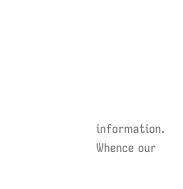information. Whence our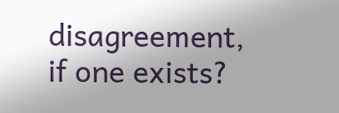disagreement, if one exists?